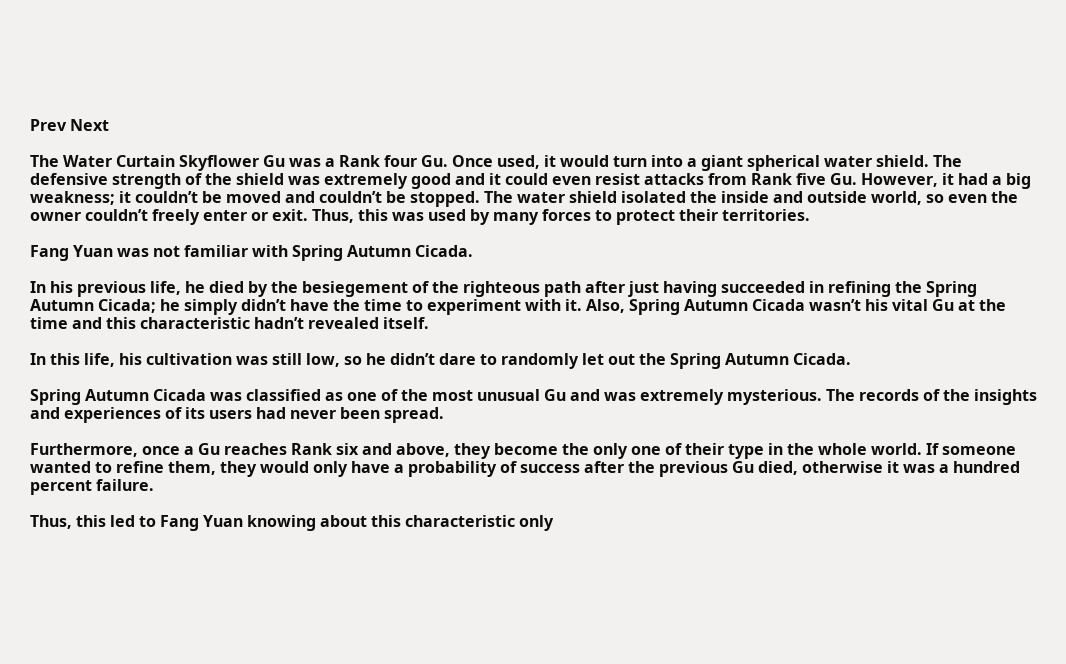Prev Next

The Water Curtain Skyflower Gu was a Rank four Gu. Once used, it would turn into a giant spherical water shield. The defensive strength of the shield was extremely good and it could even resist attacks from Rank five Gu. However, it had a big weakness; it couldn’t be moved and couldn’t be stopped. The water shield isolated the inside and outside world, so even the owner couldn’t freely enter or exit. Thus, this was used by many forces to protect their territories.

Fang Yuan was not familiar with Spring Autumn Cicada.

In his previous life, he died by the besiegement of the righteous path after just having succeeded in refining the Spring Autumn Cicada; he simply didn’t have the time to experiment with it. Also, Spring Autumn Cicada wasn’t his vital Gu at the time and this characteristic hadn’t revealed itself.

In this life, his cultivation was still low, so he didn’t dare to randomly let out the Spring Autumn Cicada.

Spring Autumn Cicada was classified as one of the most unusual Gu and was extremely mysterious. The records of the insights and experiences of its users had never been spread.

Furthermore, once a Gu reaches Rank six and above, they become the only one of their type in the whole world. If someone wanted to refine them, they would only have a probability of success after the previous Gu died, otherwise it was a hundred percent failure.

Thus, this led to Fang Yuan knowing about this characteristic only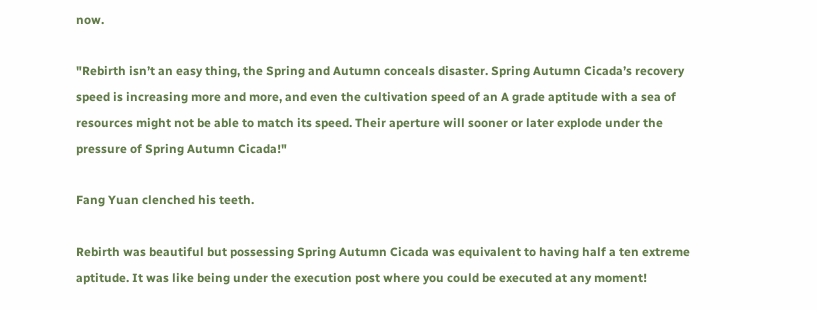now.

"Rebirth isn’t an easy thing, the Spring and Autumn conceals disaster. Spring Autumn Cicada’s recovery speed is increasing more and more, and even the cultivation speed of an A grade aptitude with a sea of resources might not be able to match its speed. Their aperture will sooner or later explode under the pressure of Spring Autumn Cicada!"

Fang Yuan clenched his teeth.

Rebirth was beautiful but possessing Spring Autumn Cicada was equivalent to having half a ten extreme aptitude. It was like being under the execution post where you could be executed at any moment!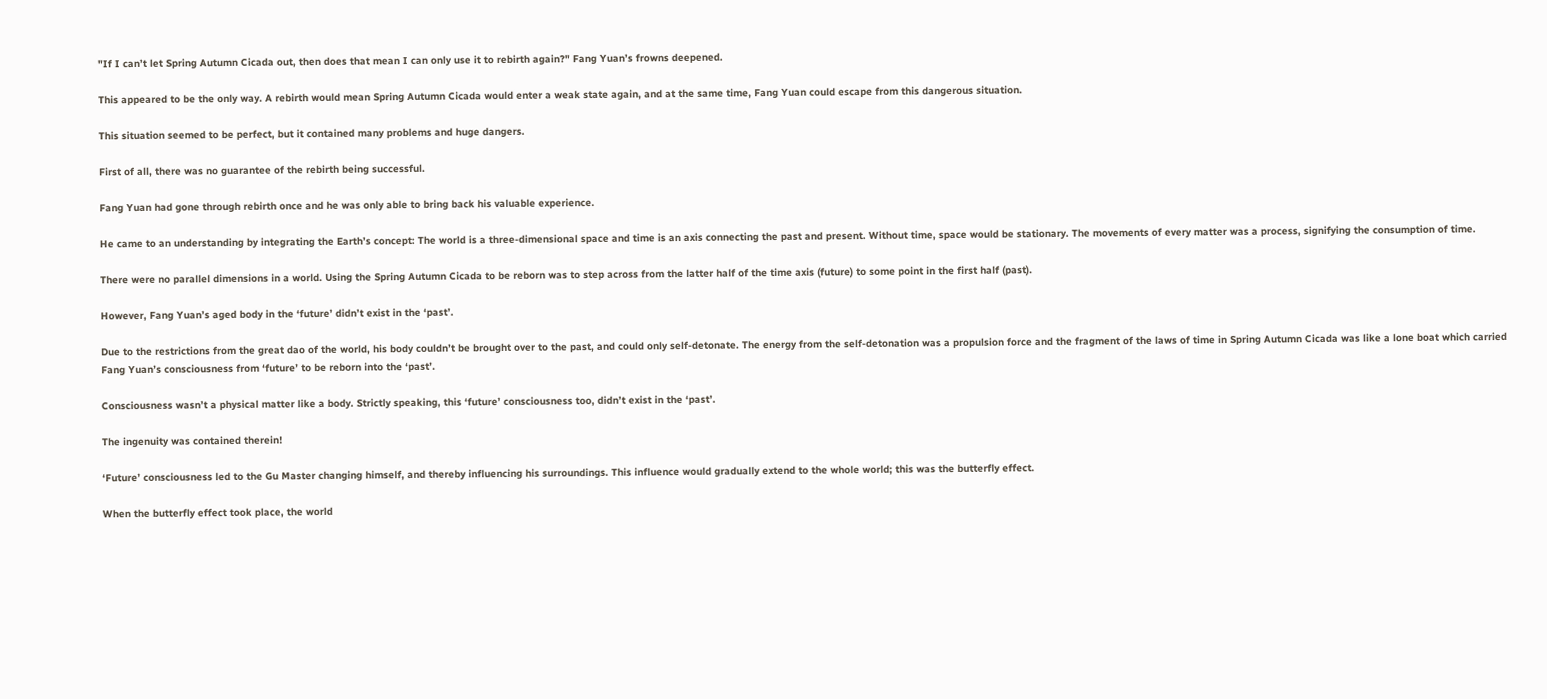"If I can’t let Spring Autumn Cicada out, then does that mean I can only use it to rebirth again?" Fang Yuan’s frowns deepened.

This appeared to be the only way. A rebirth would mean Spring Autumn Cicada would enter a weak state again, and at the same time, Fang Yuan could escape from this dangerous situation.

This situation seemed to be perfect, but it contained many problems and huge dangers.

First of all, there was no guarantee of the rebirth being successful.

Fang Yuan had gone through rebirth once and he was only able to bring back his valuable experience.

He came to an understanding by integrating the Earth’s concept: The world is a three-dimensional space and time is an axis connecting the past and present. Without time, space would be stationary. The movements of every matter was a process, signifying the consumption of time.

There were no parallel dimensions in a world. Using the Spring Autumn Cicada to be reborn was to step across from the latter half of the time axis (future) to some point in the first half (past).

However, Fang Yuan’s aged body in the ‘future’ didn’t exist in the ‘past’.

Due to the restrictions from the great dao of the world, his body couldn’t be brought over to the past, and could only self-detonate. The energy from the self-detonation was a propulsion force and the fragment of the laws of time in Spring Autumn Cicada was like a lone boat which carried Fang Yuan’s consciousness from ‘future’ to be reborn into the ‘past’.

Consciousness wasn’t a physical matter like a body. Strictly speaking, this ‘future’ consciousness too, didn’t exist in the ‘past’.

The ingenuity was contained therein!

‘Future’ consciousness led to the Gu Master changing himself, and thereby influencing his surroundings. This influence would gradually extend to the whole world; this was the butterfly effect.

When the butterfly effect took place, the world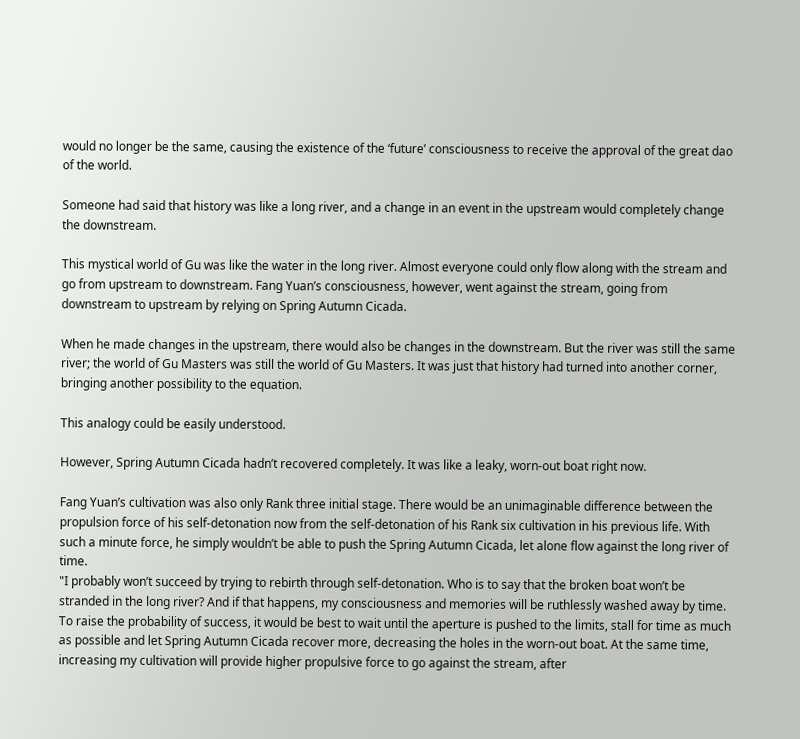would no longer be the same, causing the existence of the ‘future’ consciousness to receive the approval of the great dao of the world.

Someone had said that history was like a long river, and a change in an event in the upstream would completely change the downstream.

This mystical world of Gu was like the water in the long river. Almost everyone could only flow along with the stream and go from upstream to downstream. Fang Yuan’s consciousness, however, went against the stream, going from downstream to upstream by relying on Spring Autumn Cicada.

When he made changes in the upstream, there would also be changes in the downstream. But the river was still the same river; the world of Gu Masters was still the world of Gu Masters. It was just that history had turned into another corner, bringing another possibility to the equation.

This analogy could be easily understood.

However, Spring Autumn Cicada hadn’t recovered completely. It was like a leaky, worn-out boat right now.

Fang Yuan’s cultivation was also only Rank three initial stage. There would be an unimaginable difference between the propulsion force of his self-detonation now from the self-detonation of his Rank six cultivation in his previous life. With such a minute force, he simply wouldn’t be able to push the Spring Autumn Cicada, let alone flow against the long river of time.
"I probably won’t succeed by trying to rebirth through self-detonation. Who is to say that the broken boat won’t be stranded in the long river? And if that happens, my consciousness and memories will be ruthlessly washed away by time. To raise the probability of success, it would be best to wait until the aperture is pushed to the limits, stall for time as much as possible and let Spring Autumn Cicada recover more, decreasing the holes in the worn-out boat. At the same time, increasing my cultivation will provide higher propulsive force to go against the stream, after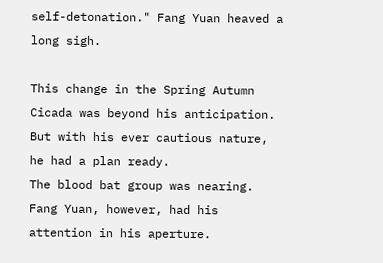self-detonation." Fang Yuan heaved a long sigh.

This change in the Spring Autumn Cicada was beyond his anticipation. But with his ever cautious nature, he had a plan ready.
The blood bat group was nearing. Fang Yuan, however, had his attention in his aperture.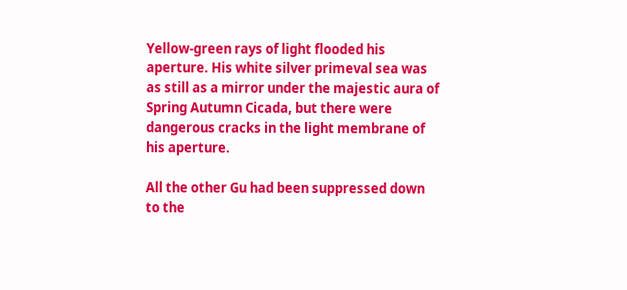Yellow-green rays of light flooded his aperture. His white silver primeval sea was as still as a mirror under the majestic aura of Spring Autumn Cicada, but there were dangerous cracks in the light membrane of his aperture.

All the other Gu had been suppressed down to the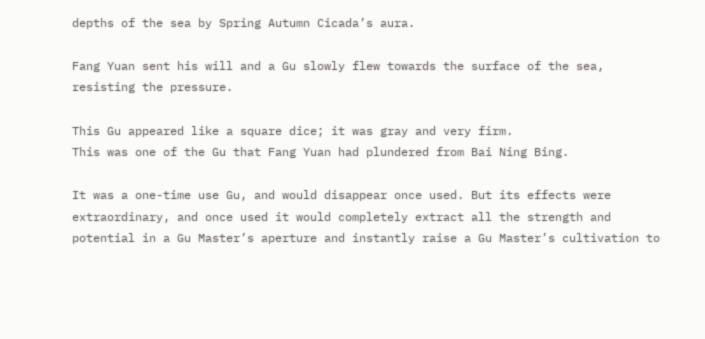depths of the sea by Spring Autumn Cicada’s aura.

Fang Yuan sent his will and a Gu slowly flew towards the surface of the sea, resisting the pressure.

This Gu appeared like a square dice; it was gray and very firm.
This was one of the Gu that Fang Yuan had plundered from Bai Ning Bing.

It was a one-time use Gu, and would disappear once used. But its effects were extraordinary, and once used it would completely extract all the strength and potential in a Gu Master’s aperture and instantly raise a Gu Master’s cultivation to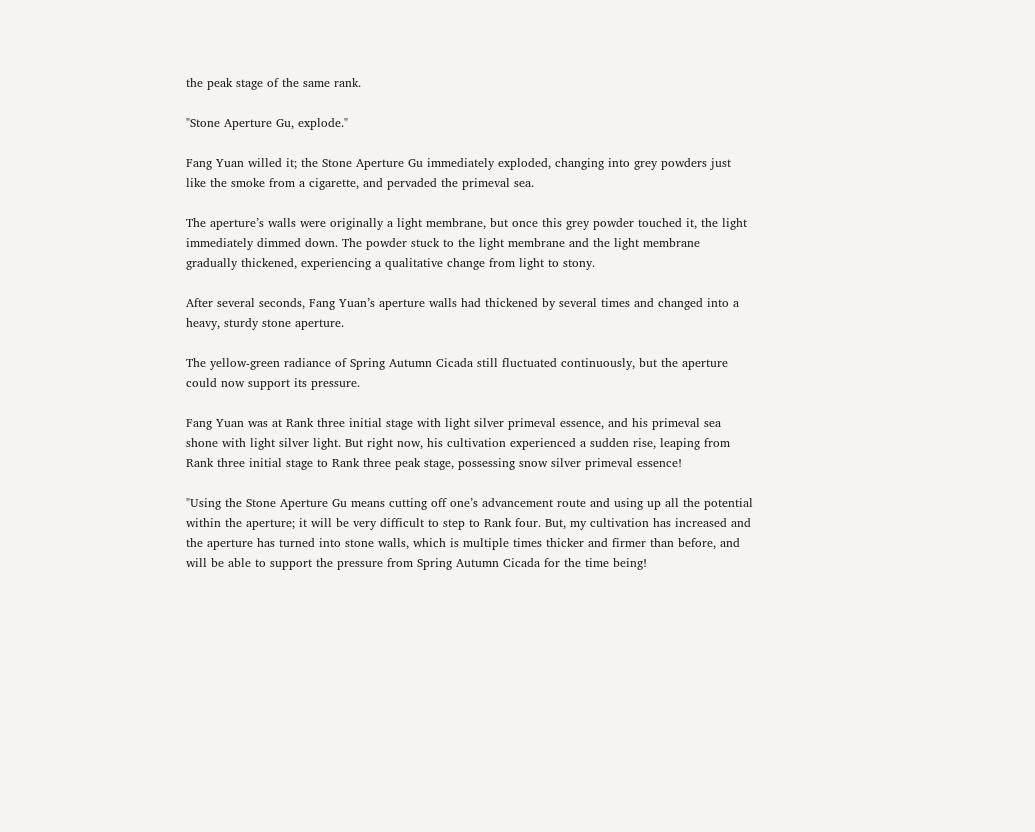the peak stage of the same rank.

"Stone Aperture Gu, explode."

Fang Yuan willed it; the Stone Aperture Gu immediately exploded, changing into grey powders just like the smoke from a cigarette, and pervaded the primeval sea.

The aperture’s walls were originally a light membrane, but once this grey powder touched it, the light immediately dimmed down. The powder stuck to the light membrane and the light membrane gradually thickened, experiencing a qualitative change from light to stony.

After several seconds, Fang Yuan’s aperture walls had thickened by several times and changed into a heavy, sturdy stone aperture.

The yellow-green radiance of Spring Autumn Cicada still fluctuated continuously, but the aperture could now support its pressure.

Fang Yuan was at Rank three initial stage with light silver primeval essence, and his primeval sea shone with light silver light. But right now, his cultivation experienced a sudden rise, leaping from Rank three initial stage to Rank three peak stage, possessing snow silver primeval essence!

"Using the Stone Aperture Gu means cutting off one’s advancement route and using up all the potential within the aperture; it will be very difficult to step to Rank four. But, my cultivation has increased and the aperture has turned into stone walls, which is multiple times thicker and firmer than before, and will be able to support the pressure from Spring Autumn Cicada for the time being!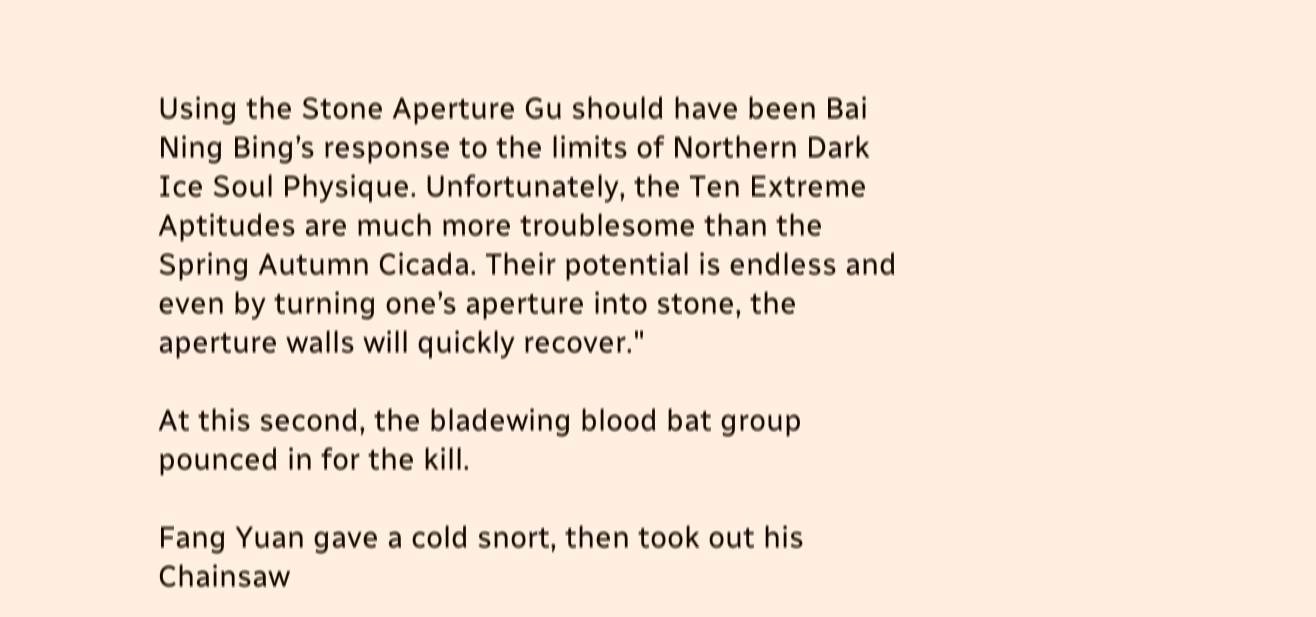Using the Stone Aperture Gu should have been Bai Ning Bing’s response to the limits of Northern Dark Ice Soul Physique. Unfortunately, the Ten Extreme Aptitudes are much more troublesome than the Spring Autumn Cicada. Their potential is endless and even by turning one’s aperture into stone, the aperture walls will quickly recover."

At this second, the bladewing blood bat group pounced in for the kill.

Fang Yuan gave a cold snort, then took out his Chainsaw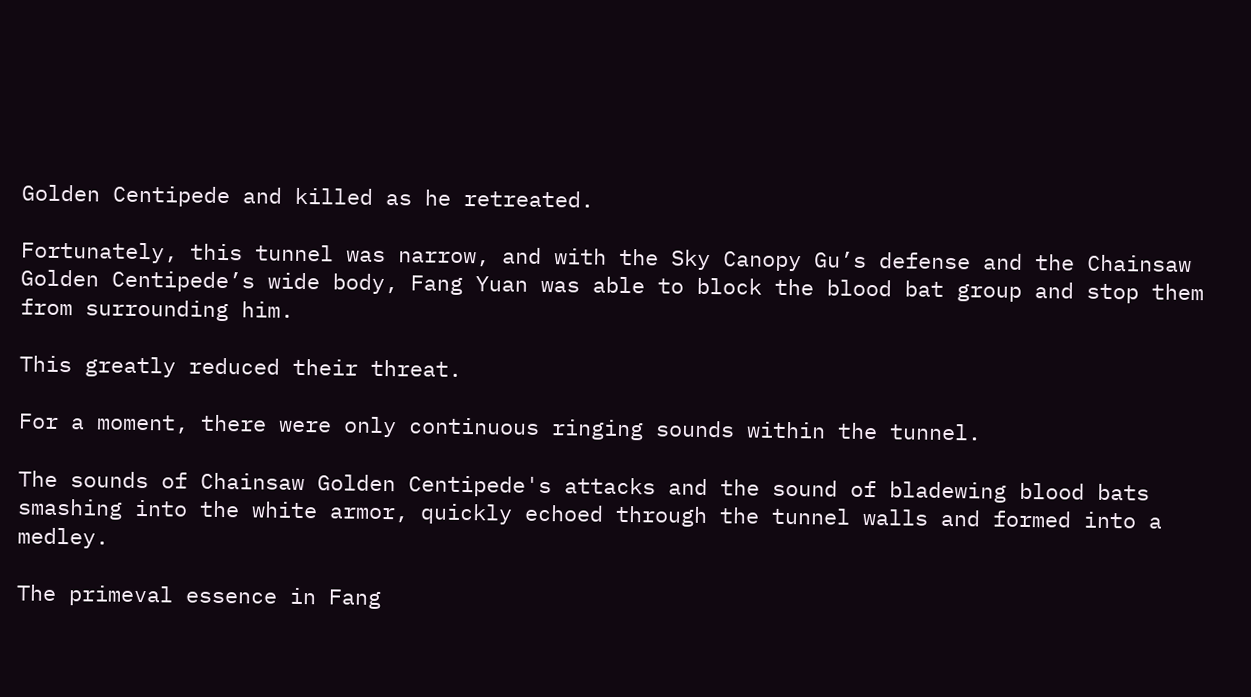Golden Centipede and killed as he retreated.

Fortunately, this tunnel was narrow, and with the Sky Canopy Gu’s defense and the Chainsaw Golden Centipede’s wide body, Fang Yuan was able to block the blood bat group and stop them from surrounding him.

This greatly reduced their threat.

For a moment, there were only continuous ringing sounds within the tunnel.

The sounds of Chainsaw Golden Centipede's attacks and the sound of bladewing blood bats smashing into the white armor, quickly echoed through the tunnel walls and formed into a medley.

The primeval essence in Fang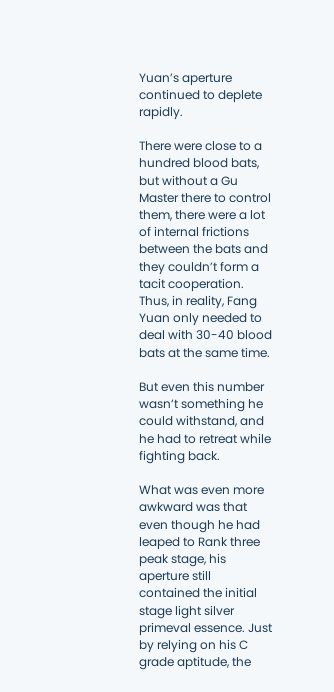Yuan’s aperture continued to deplete rapidly.

There were close to a hundred blood bats, but without a Gu Master there to control them, there were a lot of internal frictions between the bats and they couldn’t form a tacit cooperation. Thus, in reality, Fang Yuan only needed to deal with 30-40 blood bats at the same time.

But even this number wasn’t something he could withstand, and he had to retreat while fighting back.

What was even more awkward was that even though he had leaped to Rank three peak stage, his aperture still contained the initial stage light silver primeval essence. Just by relying on his C grade aptitude, the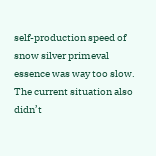self-production speed of snow silver primeval essence was way too slow. The current situation also didn’t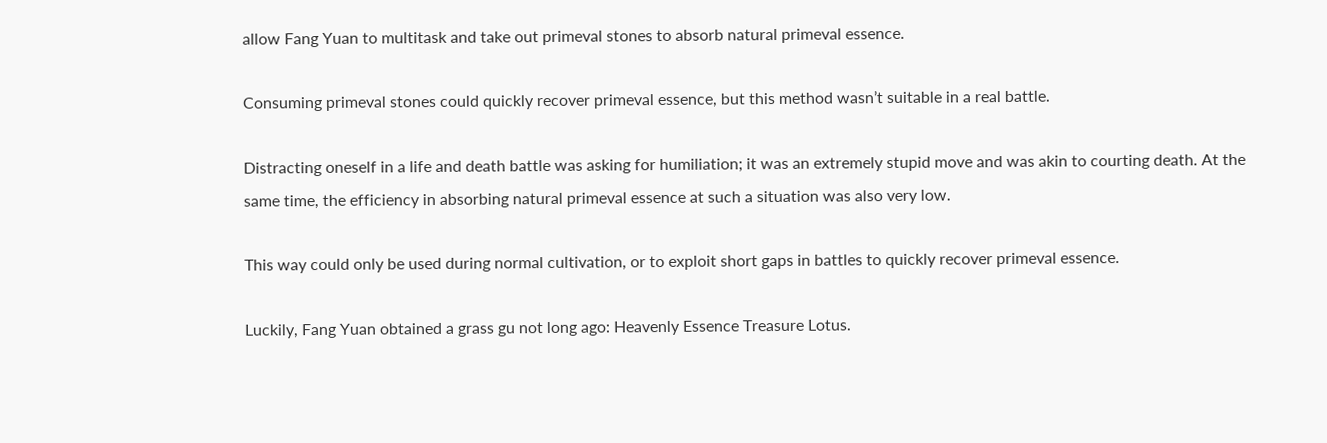allow Fang Yuan to multitask and take out primeval stones to absorb natural primeval essence.

Consuming primeval stones could quickly recover primeval essence, but this method wasn’t suitable in a real battle.

Distracting oneself in a life and death battle was asking for humiliation; it was an extremely stupid move and was akin to courting death. At the same time, the efficiency in absorbing natural primeval essence at such a situation was also very low.

This way could only be used during normal cultivation, or to exploit short gaps in battles to quickly recover primeval essence.

Luckily, Fang Yuan obtained a grass gu not long ago: Heavenly Essence Treasure Lotus.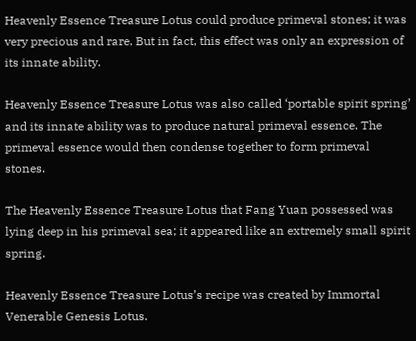Heavenly Essence Treasure Lotus could produce primeval stones; it was very precious and rare. But in fact, this effect was only an expression of its innate ability.

Heavenly Essence Treasure Lotus was also called ‘portable spirit spring’ and its innate ability was to produce natural primeval essence. The primeval essence would then condense together to form primeval stones.

The Heavenly Essence Treasure Lotus that Fang Yuan possessed was lying deep in his primeval sea; it appeared like an extremely small spirit spring.

Heavenly Essence Treasure Lotus’s recipe was created by Immortal Venerable Genesis Lotus.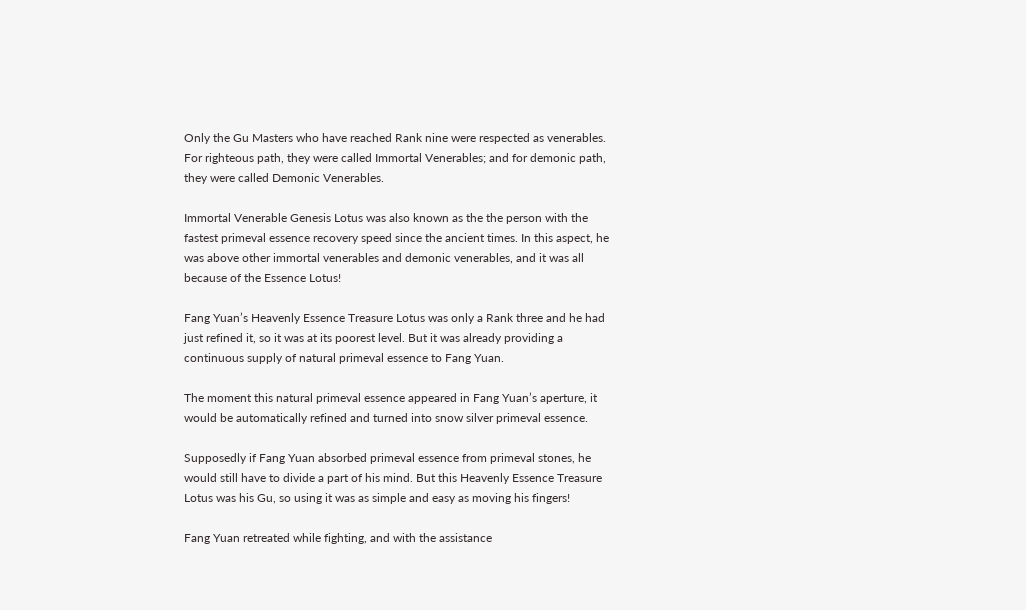Only the Gu Masters who have reached Rank nine were respected as venerables. For righteous path, they were called Immortal Venerables; and for demonic path, they were called Demonic Venerables.

Immortal Venerable Genesis Lotus was also known as the the person with the fastest primeval essence recovery speed since the ancient times. In this aspect, he was above other immortal venerables and demonic venerables, and it was all because of the Essence Lotus!

Fang Yuan’s Heavenly Essence Treasure Lotus was only a Rank three and he had just refined it, so it was at its poorest level. But it was already providing a continuous supply of natural primeval essence to Fang Yuan.

The moment this natural primeval essence appeared in Fang Yuan’s aperture, it would be automatically refined and turned into snow silver primeval essence.

Supposedly if Fang Yuan absorbed primeval essence from primeval stones, he would still have to divide a part of his mind. But this Heavenly Essence Treasure Lotus was his Gu, so using it was as simple and easy as moving his fingers!

Fang Yuan retreated while fighting, and with the assistance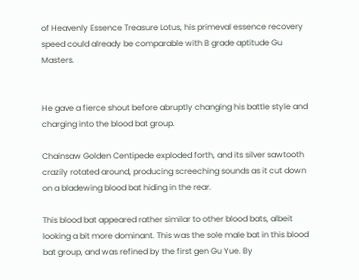of Heavenly Essence Treasure Lotus, his primeval essence recovery speed could already be comparable with B grade aptitude Gu Masters.


He gave a fierce shout before abruptly changing his battle style and charging into the blood bat group.

Chainsaw Golden Centipede exploded forth, and its silver sawtooth crazily rotated around, producing screeching sounds as it cut down on a bladewing blood bat hiding in the rear.

This blood bat appeared rather similar to other blood bats, albeit looking a bit more dominant. This was the sole male bat in this blood bat group, and was refined by the first gen Gu Yue. By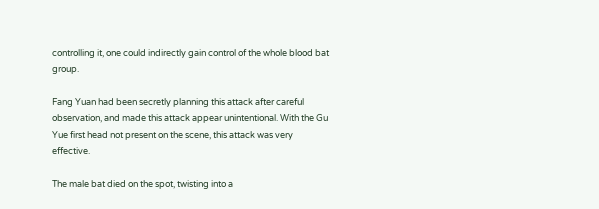controlling it, one could indirectly gain control of the whole blood bat group.

Fang Yuan had been secretly planning this attack after careful observation, and made this attack appear unintentional. With the Gu Yue first head not present on the scene, this attack was very effective.

The male bat died on the spot, twisting into a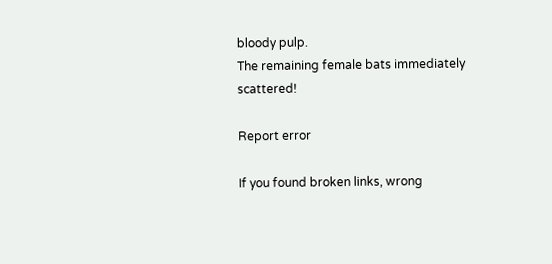bloody pulp.
The remaining female bats immediately scattered!

Report error

If you found broken links, wrong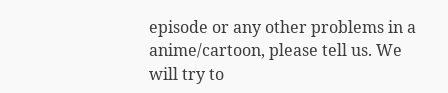episode or any other problems in a anime/cartoon, please tell us. We will try to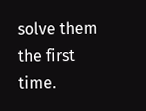solve them the first time.